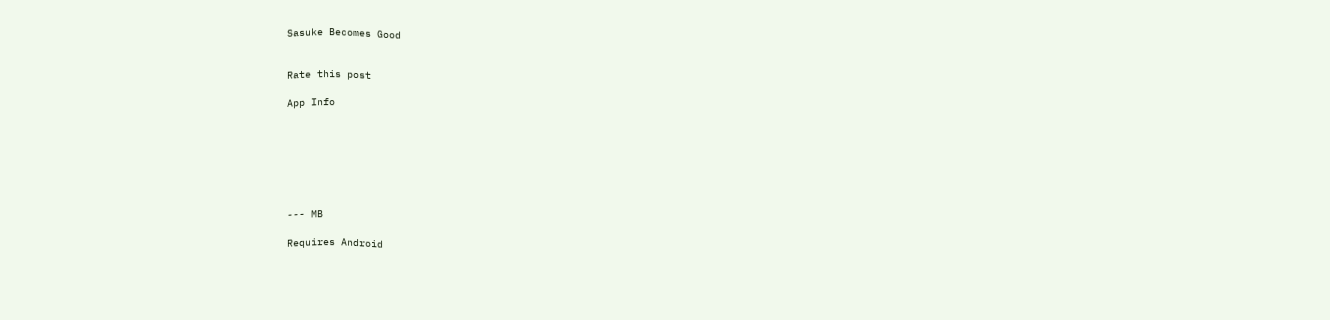Sasuke Becomes Good


Rate this post

App Info







--- MB

Requires Android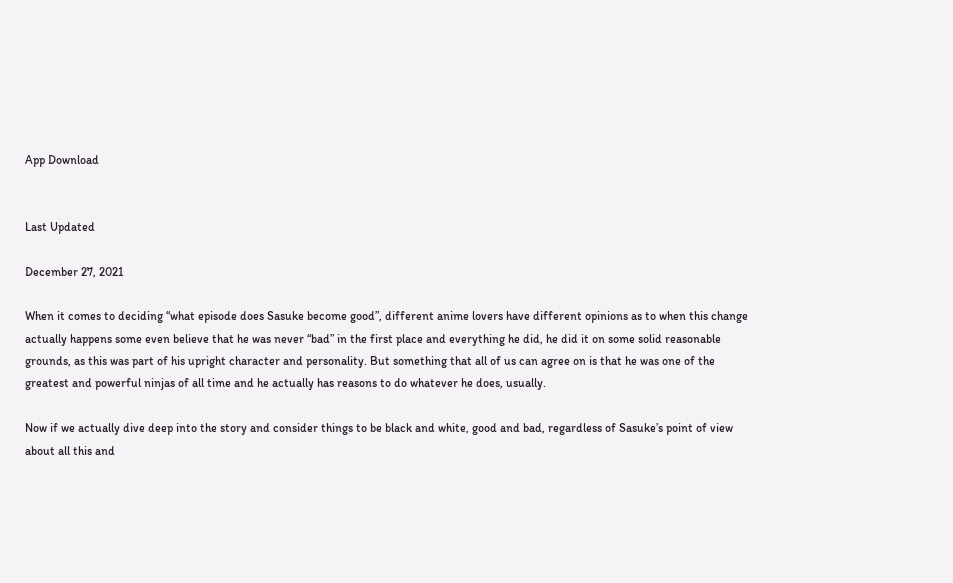App Download


Last Updated

December 27, 2021

When it comes to deciding “what episode does Sasuke become good”, different anime lovers have different opinions as to when this change actually happens some even believe that he was never “bad” in the first place and everything he did, he did it on some solid reasonable grounds, as this was part of his upright character and personality. But something that all of us can agree on is that he was one of the greatest and powerful ninjas of all time and he actually has reasons to do whatever he does, usually.

Now if we actually dive deep into the story and consider things to be black and white, good and bad, regardless of Sasuke’s point of view about all this and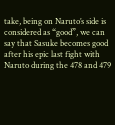take, being on Naruto’s side is considered as “good”, we can say that Sasuke becomes good after his epic last fight with Naruto during the 478 and 479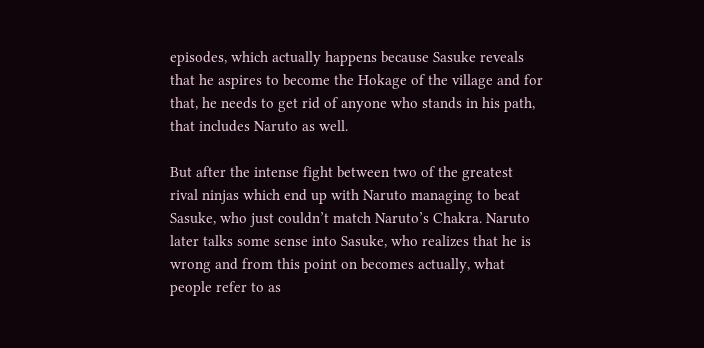episodes, which actually happens because Sasuke reveals that he aspires to become the Hokage of the village and for that, he needs to get rid of anyone who stands in his path, that includes Naruto as well.

But after the intense fight between two of the greatest rival ninjas which end up with Naruto managing to beat Sasuke, who just couldn’t match Naruto’s Chakra. Naruto later talks some sense into Sasuke, who realizes that he is wrong and from this point on becomes actually, what people refer to as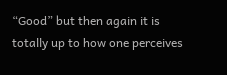“Good” but then again it is totally up to how one perceives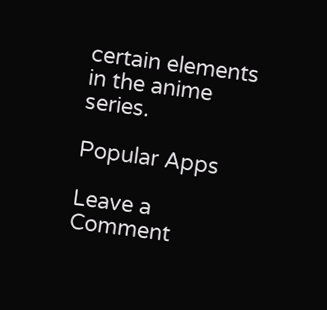certain elements in the anime series.

Popular Apps

Leave a Comment